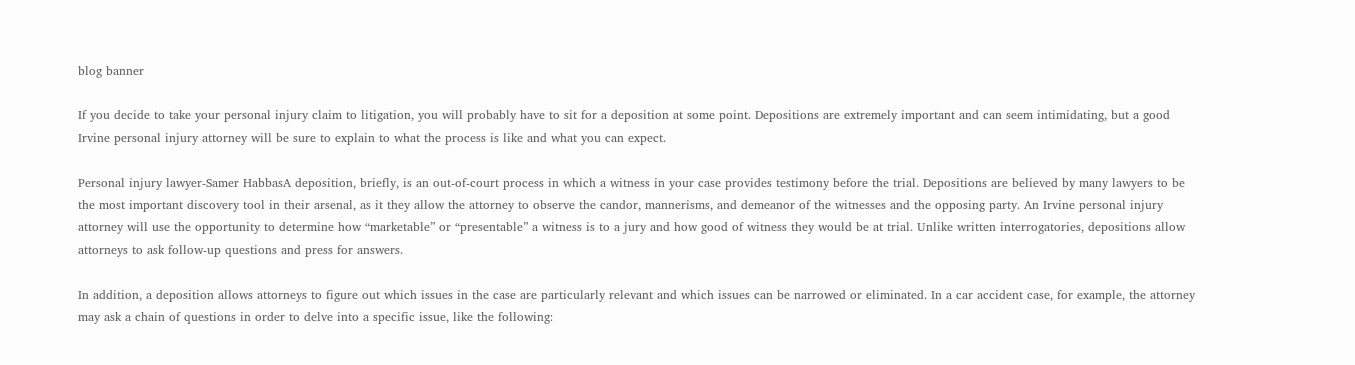blog banner

If you decide to take your personal injury claim to litigation, you will probably have to sit for a deposition at some point. Depositions are extremely important and can seem intimidating, but a good Irvine personal injury attorney will be sure to explain to what the process is like and what you can expect.

Personal injury lawyer-Samer HabbasA deposition, briefly, is an out-of-court process in which a witness in your case provides testimony before the trial. Depositions are believed by many lawyers to be the most important discovery tool in their arsenal, as it they allow the attorney to observe the candor, mannerisms, and demeanor of the witnesses and the opposing party. An Irvine personal injury attorney will use the opportunity to determine how “marketable” or “presentable” a witness is to a jury and how good of witness they would be at trial. Unlike written interrogatories, depositions allow attorneys to ask follow-up questions and press for answers.

In addition, a deposition allows attorneys to figure out which issues in the case are particularly relevant and which issues can be narrowed or eliminated. In a car accident case, for example, the attorney may ask a chain of questions in order to delve into a specific issue, like the following: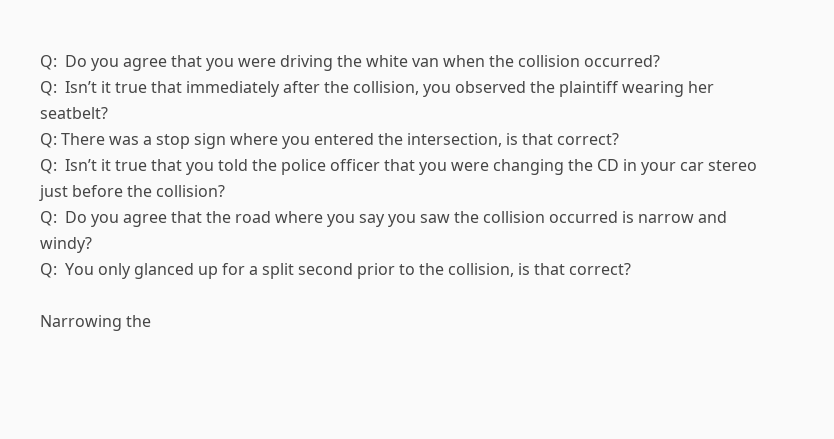Q:  Do you agree that you were driving the white van when the collision occurred?
Q:  Isn’t it true that immediately after the collision, you observed the plaintiff wearing her seatbelt?
Q: There was a stop sign where you entered the intersection, is that correct?
Q:  Isn’t it true that you told the police officer that you were changing the CD in your car stereo just before the collision?
Q:  Do you agree that the road where you say you saw the collision occurred is narrow and windy?
Q:  You only glanced up for a split second prior to the collision, is that correct?

Narrowing the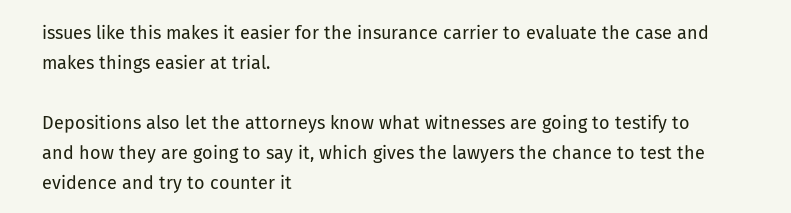issues like this makes it easier for the insurance carrier to evaluate the case and makes things easier at trial.

Depositions also let the attorneys know what witnesses are going to testify to and how they are going to say it, which gives the lawyers the chance to test the evidence and try to counter it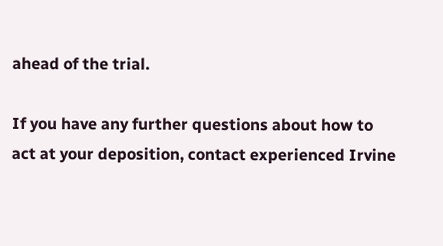ahead of the trial.

If you have any further questions about how to act at your deposition, contact experienced Irvine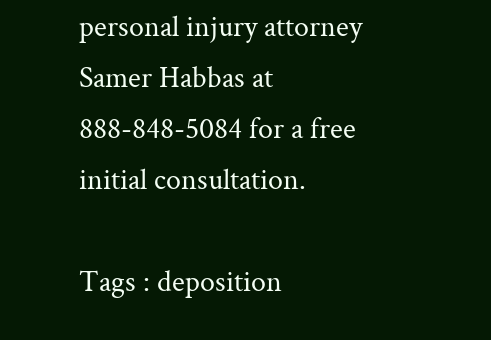personal injury attorney Samer Habbas at 888-848-5084 for a free initial consultation.

Tags : deposition